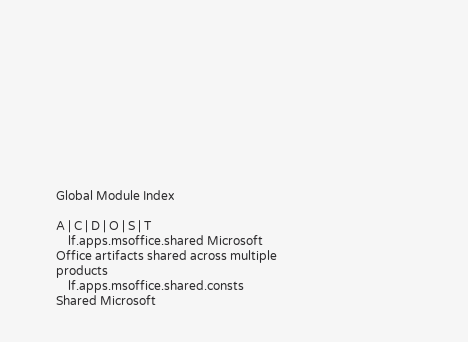Global Module Index

A | C | D | O | S | T
    lf.apps.msoffice.shared Microsoft Office artifacts shared across multiple products
    lf.apps.msoffice.shared.consts Shared Microsoft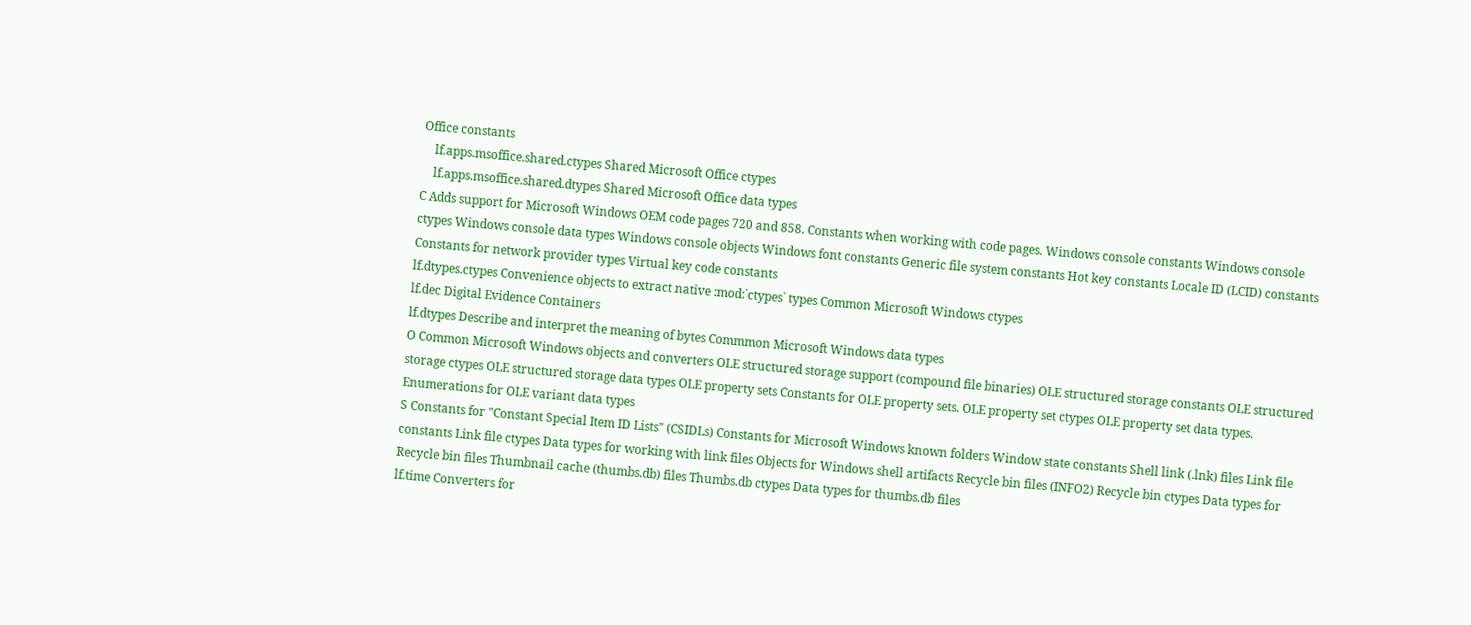Office constants
    lf.apps.msoffice.shared.ctypes Shared Microsoft Office ctypes
    lf.apps.msoffice.shared.dtypes Shared Microsoft Office data types
C Adds support for Microsoft Windows OEM code pages 720 and 858. Constants when working with code pages. Windows console constants Windows console ctypes Windows console data types Windows console objects Windows font constants Generic file system constants Hot key constants Locale ID (LCID) constants Constants for network provider types Virtual key code constants
lf.dtypes.ctypes Convenience objects to extract native :mod:`ctypes` types Common Microsoft Windows ctypes
lf.dec Digital Evidence Containers
lf.dtypes Describe and interpret the meaning of bytes Commmon Microsoft Windows data types
O Common Microsoft Windows objects and converters OLE structured storage support (compound file binaries) OLE structured storage constants OLE structured storage ctypes OLE structured storage data types OLE property sets Constants for OLE property sets. OLE property set ctypes OLE property set data types. Enumerations for OLE variant data types
S Constants for "Constant Special Item ID Lists" (CSIDLs) Constants for Microsoft Windows known folders Window state constants Shell link (.lnk) files Link file constants Link file ctypes Data types for working with link files Objects for Windows shell artifacts Recycle bin files (INFO2) Recycle bin ctypes Data types for Recycle bin files Thumbnail cache (thumbs.db) files Thumbs.db ctypes Data types for thumbs.db files
lf.time Converters for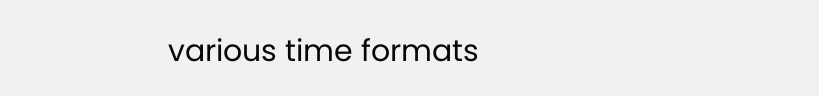various time formats